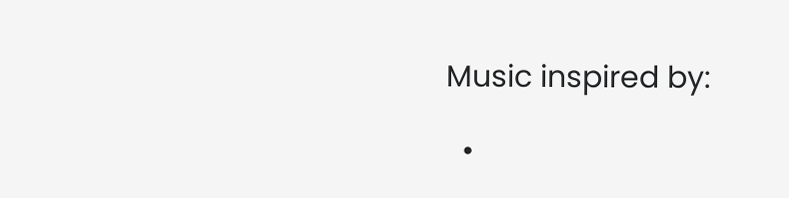Music inspired by:

  •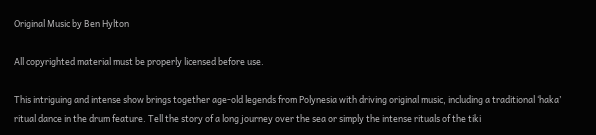Original Music by Ben Hylton

All copyrighted material must be properly licensed before use.

This intriguing and intense show brings together age-old legends from Polynesia with driving original music, including a traditional ‘haka’ ritual dance in the drum feature. Tell the story of a long journey over the sea or simply the intense rituals of the tiki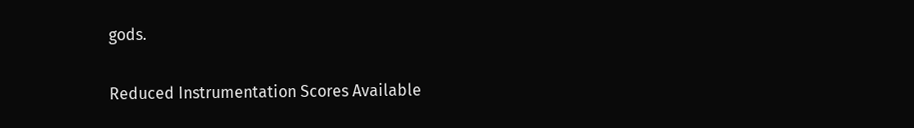gods.

Reduced Instrumentation Scores Available